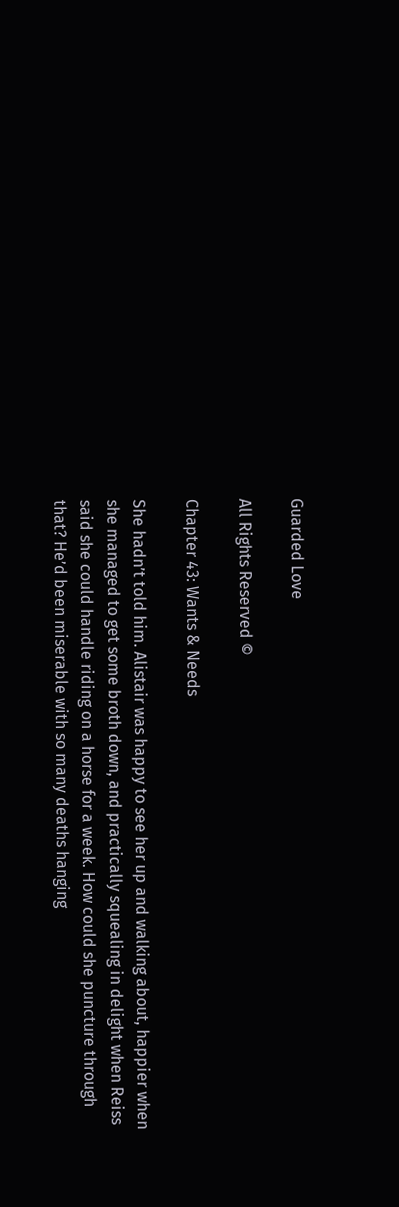Guarded Love

All Rights Reserved ©

Chapter 43: Wants & Needs

She hadn’t told him. Alistair was happy to see her up and walking about, happier when she managed to get some broth down, and practically squealing in delight when Reiss said she could handle riding on a horse for a week. How could she puncture through that? He’d been miserable with so many deaths hanging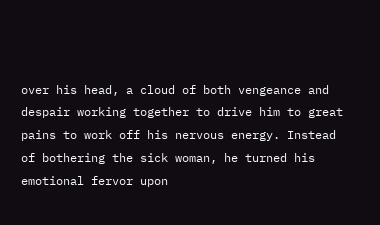over his head, a cloud of both vengeance and despair working together to drive him to great pains to work off his nervous energy. Instead of bothering the sick woman, he turned his emotional fervor upon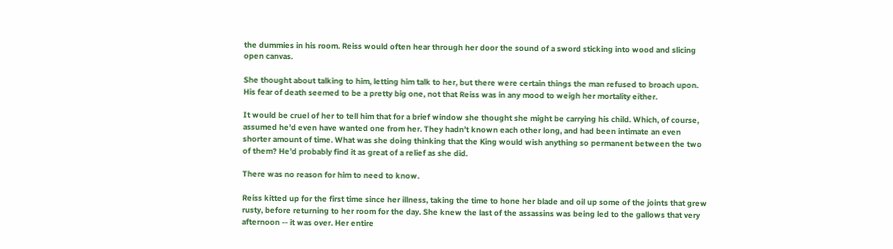the dummies in his room. Reiss would often hear through her door the sound of a sword sticking into wood and slicing open canvas.

She thought about talking to him, letting him talk to her, but there were certain things the man refused to broach upon. His fear of death seemed to be a pretty big one, not that Reiss was in any mood to weigh her mortality either.

It would be cruel of her to tell him that for a brief window she thought she might be carrying his child. Which, of course, assumed he’d even have wanted one from her. They hadn’t known each other long, and had been intimate an even shorter amount of time. What was she doing thinking that the King would wish anything so permanent between the two of them? He’d probably find it as great of a relief as she did.

There was no reason for him to need to know.

Reiss kitted up for the first time since her illness, taking the time to hone her blade and oil up some of the joints that grew rusty, before returning to her room for the day. She knew the last of the assassins was being led to the gallows that very afternoon -- it was over. Her entire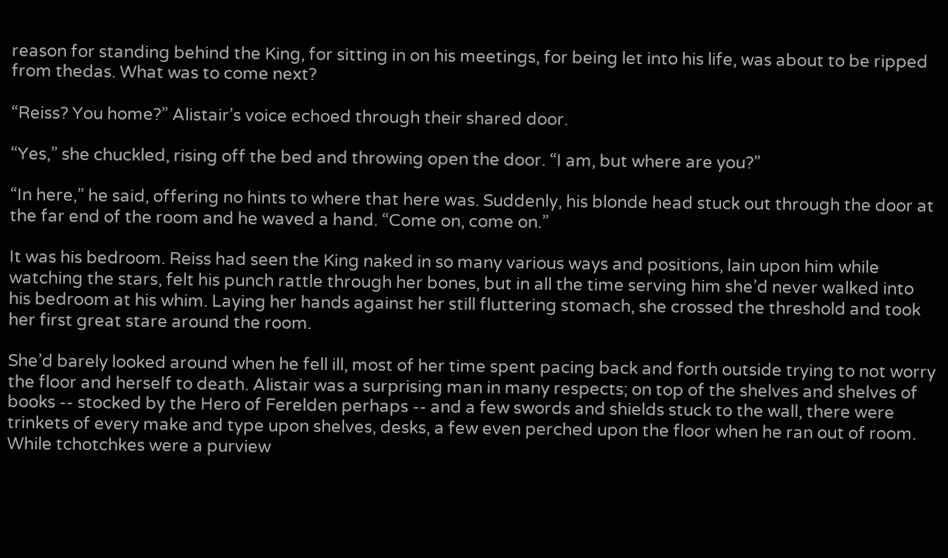reason for standing behind the King, for sitting in on his meetings, for being let into his life, was about to be ripped from thedas. What was to come next?

“Reiss? You home?” Alistair’s voice echoed through their shared door.

“Yes,” she chuckled, rising off the bed and throwing open the door. “I am, but where are you?”

“In here,” he said, offering no hints to where that here was. Suddenly, his blonde head stuck out through the door at the far end of the room and he waved a hand. “Come on, come on.”

It was his bedroom. Reiss had seen the King naked in so many various ways and positions, lain upon him while watching the stars, felt his punch rattle through her bones, but in all the time serving him she’d never walked into his bedroom at his whim. Laying her hands against her still fluttering stomach, she crossed the threshold and took her first great stare around the room.

She’d barely looked around when he fell ill, most of her time spent pacing back and forth outside trying to not worry the floor and herself to death. Alistair was a surprising man in many respects; on top of the shelves and shelves of books -- stocked by the Hero of Ferelden perhaps -- and a few swords and shields stuck to the wall, there were trinkets of every make and type upon shelves, desks, a few even perched upon the floor when he ran out of room. While tchotchkes were a purview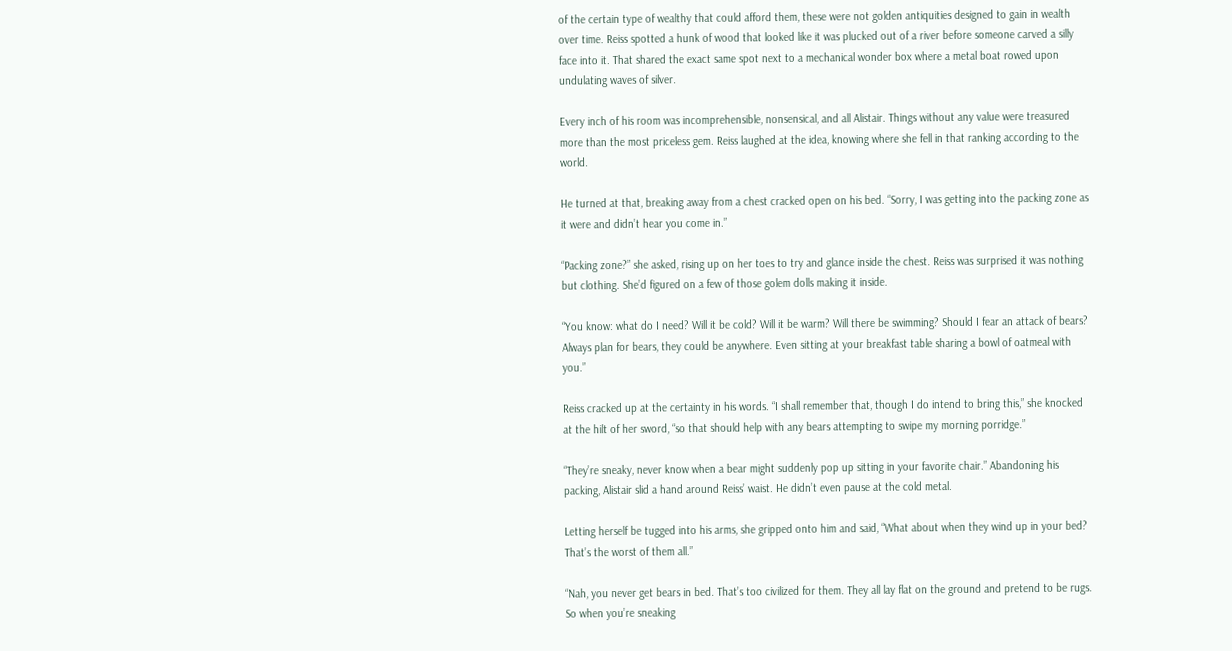of the certain type of wealthy that could afford them, these were not golden antiquities designed to gain in wealth over time. Reiss spotted a hunk of wood that looked like it was plucked out of a river before someone carved a silly face into it. That shared the exact same spot next to a mechanical wonder box where a metal boat rowed upon undulating waves of silver.

Every inch of his room was incomprehensible, nonsensical, and all Alistair. Things without any value were treasured more than the most priceless gem. Reiss laughed at the idea, knowing where she fell in that ranking according to the world.

He turned at that, breaking away from a chest cracked open on his bed. “Sorry, I was getting into the packing zone as it were and didn’t hear you come in.”

“Packing zone?” she asked, rising up on her toes to try and glance inside the chest. Reiss was surprised it was nothing but clothing. She’d figured on a few of those golem dolls making it inside.

“You know: what do I need? Will it be cold? Will it be warm? Will there be swimming? Should I fear an attack of bears? Always plan for bears, they could be anywhere. Even sitting at your breakfast table sharing a bowl of oatmeal with you.”

Reiss cracked up at the certainty in his words. “I shall remember that, though I do intend to bring this,” she knocked at the hilt of her sword, “so that should help with any bears attempting to swipe my morning porridge.”

“They’re sneaky, never know when a bear might suddenly pop up sitting in your favorite chair.” Abandoning his packing, Alistair slid a hand around Reiss’ waist. He didn’t even pause at the cold metal.

Letting herself be tugged into his arms, she gripped onto him and said, “What about when they wind up in your bed? That’s the worst of them all.”

“Nah, you never get bears in bed. That’s too civilized for them. They all lay flat on the ground and pretend to be rugs. So when you’re sneaking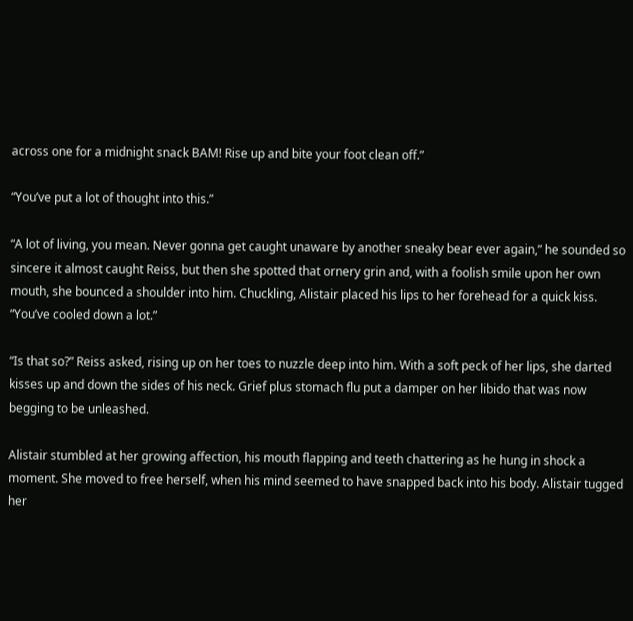across one for a midnight snack BAM! Rise up and bite your foot clean off.”

“You’ve put a lot of thought into this.”

“A lot of living, you mean. Never gonna get caught unaware by another sneaky bear ever again,” he sounded so sincere it almost caught Reiss, but then she spotted that ornery grin and, with a foolish smile upon her own mouth, she bounced a shoulder into him. Chuckling, Alistair placed his lips to her forehead for a quick kiss. “You’ve cooled down a lot.”

“Is that so?” Reiss asked, rising up on her toes to nuzzle deep into him. With a soft peck of her lips, she darted kisses up and down the sides of his neck. Grief plus stomach flu put a damper on her libido that was now begging to be unleashed.

Alistair stumbled at her growing affection, his mouth flapping and teeth chattering as he hung in shock a moment. She moved to free herself, when his mind seemed to have snapped back into his body. Alistair tugged her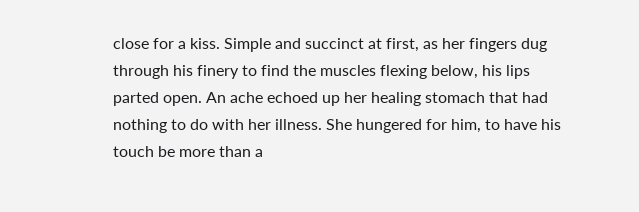close for a kiss. Simple and succinct at first, as her fingers dug through his finery to find the muscles flexing below, his lips parted open. An ache echoed up her healing stomach that had nothing to do with her illness. She hungered for him, to have his touch be more than a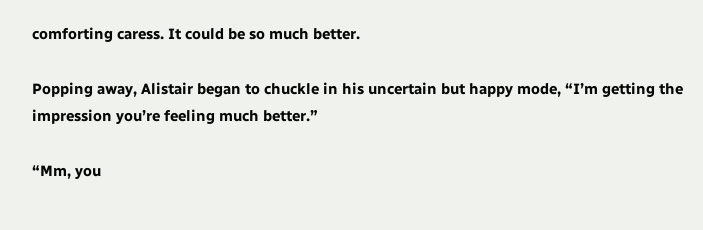comforting caress. It could be so much better.

Popping away, Alistair began to chuckle in his uncertain but happy mode, “I’m getting the impression you’re feeling much better.”

“Mm, you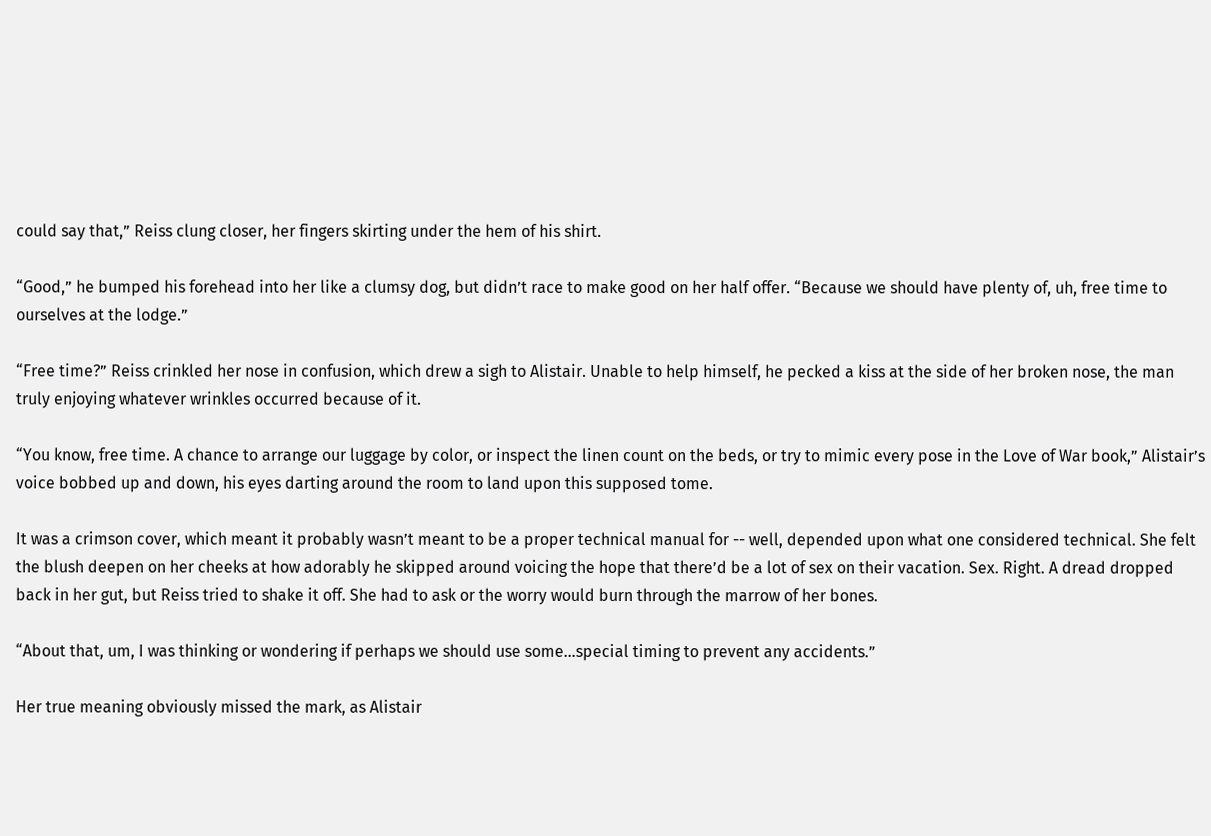could say that,” Reiss clung closer, her fingers skirting under the hem of his shirt.

“Good,” he bumped his forehead into her like a clumsy dog, but didn’t race to make good on her half offer. “Because we should have plenty of, uh, free time to ourselves at the lodge.”

“Free time?” Reiss crinkled her nose in confusion, which drew a sigh to Alistair. Unable to help himself, he pecked a kiss at the side of her broken nose, the man truly enjoying whatever wrinkles occurred because of it.

“You know, free time. A chance to arrange our luggage by color, or inspect the linen count on the beds, or try to mimic every pose in the Love of War book,” Alistair’s voice bobbed up and down, his eyes darting around the room to land upon this supposed tome.

It was a crimson cover, which meant it probably wasn’t meant to be a proper technical manual for -- well, depended upon what one considered technical. She felt the blush deepen on her cheeks at how adorably he skipped around voicing the hope that there’d be a lot of sex on their vacation. Sex. Right. A dread dropped back in her gut, but Reiss tried to shake it off. She had to ask or the worry would burn through the marrow of her bones.

“About that, um, I was thinking or wondering if perhaps we should use some...special timing to prevent any accidents.”

Her true meaning obviously missed the mark, as Alistair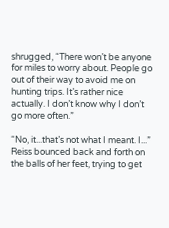shrugged, “There won’t be anyone for miles to worry about. People go out of their way to avoid me on hunting trips. It’s rather nice actually. I don’t know why I don’t go more often.”

“No, it...that’s not what I meant. I...” Reiss bounced back and forth on the balls of her feet, trying to get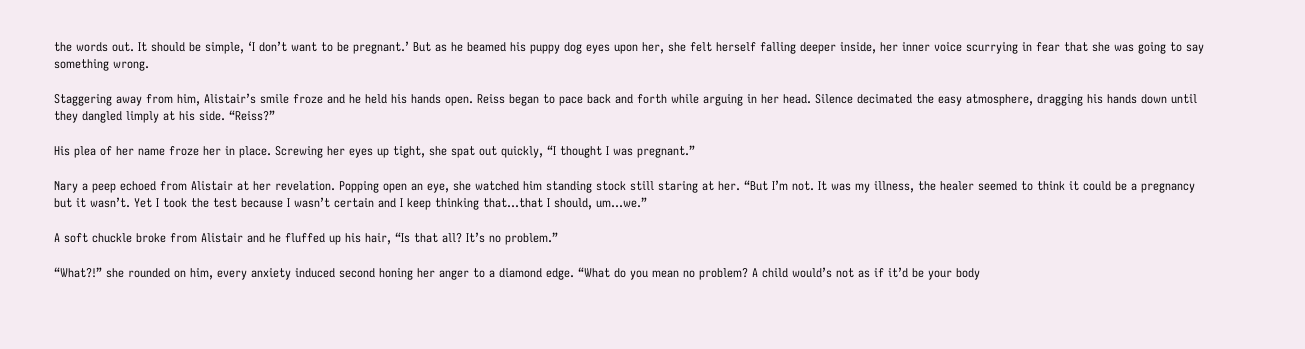the words out. It should be simple, ‘I don’t want to be pregnant.’ But as he beamed his puppy dog eyes upon her, she felt herself falling deeper inside, her inner voice scurrying in fear that she was going to say something wrong.

Staggering away from him, Alistair’s smile froze and he held his hands open. Reiss began to pace back and forth while arguing in her head. Silence decimated the easy atmosphere, dragging his hands down until they dangled limply at his side. “Reiss?”

His plea of her name froze her in place. Screwing her eyes up tight, she spat out quickly, “I thought I was pregnant.”

Nary a peep echoed from Alistair at her revelation. Popping open an eye, she watched him standing stock still staring at her. “But I’m not. It was my illness, the healer seemed to think it could be a pregnancy but it wasn’t. Yet I took the test because I wasn’t certain and I keep thinking that...that I should, um...we.”

A soft chuckle broke from Alistair and he fluffed up his hair, “Is that all? It’s no problem.”

“What?!” she rounded on him, every anxiety induced second honing her anger to a diamond edge. “What do you mean no problem? A child would’s not as if it’d be your body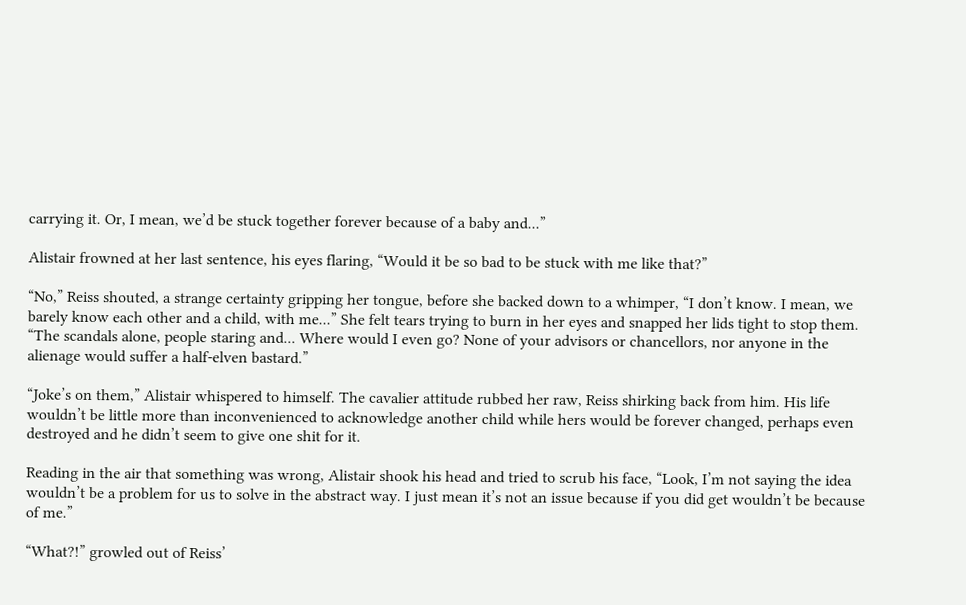carrying it. Or, I mean, we’d be stuck together forever because of a baby and...”

Alistair frowned at her last sentence, his eyes flaring, “Would it be so bad to be stuck with me like that?”

“No,” Reiss shouted, a strange certainty gripping her tongue, before she backed down to a whimper, “I don’t know. I mean, we barely know each other and a child, with me...” She felt tears trying to burn in her eyes and snapped her lids tight to stop them. “The scandals alone, people staring and... Where would I even go? None of your advisors or chancellors, nor anyone in the alienage would suffer a half-elven bastard.”

“Joke’s on them,” Alistair whispered to himself. The cavalier attitude rubbed her raw, Reiss shirking back from him. His life wouldn’t be little more than inconvenienced to acknowledge another child while hers would be forever changed, perhaps even destroyed and he didn’t seem to give one shit for it.

Reading in the air that something was wrong, Alistair shook his head and tried to scrub his face, “Look, I’m not saying the idea wouldn’t be a problem for us to solve in the abstract way. I just mean it’s not an issue because if you did get wouldn’t be because of me.”

“What?!” growled out of Reiss’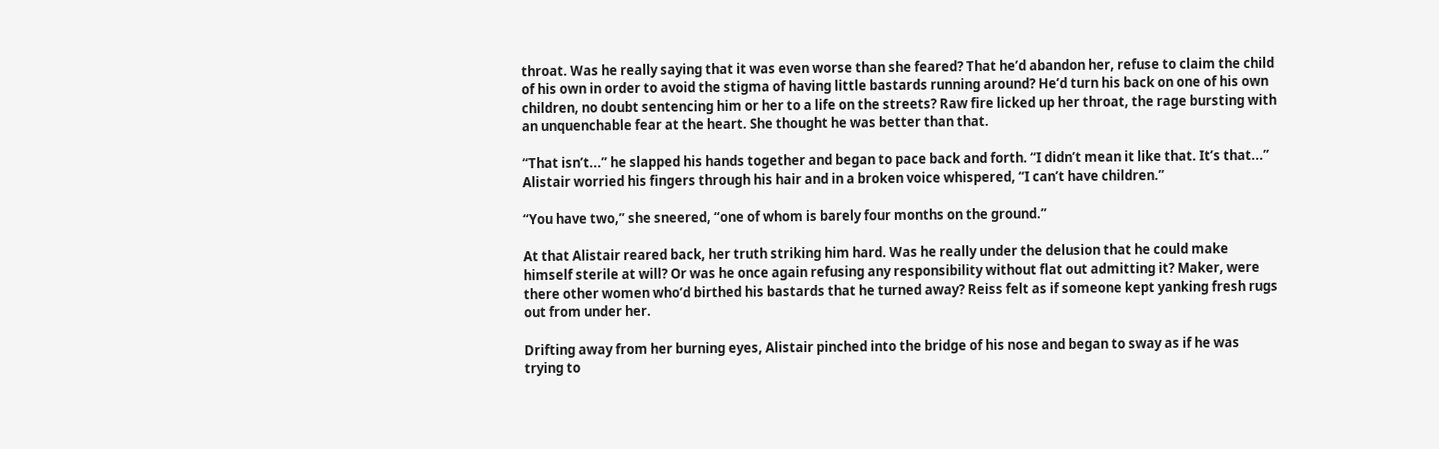throat. Was he really saying that it was even worse than she feared? That he’d abandon her, refuse to claim the child of his own in order to avoid the stigma of having little bastards running around? He’d turn his back on one of his own children, no doubt sentencing him or her to a life on the streets? Raw fire licked up her throat, the rage bursting with an unquenchable fear at the heart. She thought he was better than that.

“That isn’t...” he slapped his hands together and began to pace back and forth. “I didn’t mean it like that. It’s that...” Alistair worried his fingers through his hair and in a broken voice whispered, “I can’t have children.”

“You have two,” she sneered, “one of whom is barely four months on the ground.”

At that Alistair reared back, her truth striking him hard. Was he really under the delusion that he could make himself sterile at will? Or was he once again refusing any responsibility without flat out admitting it? Maker, were there other women who’d birthed his bastards that he turned away? Reiss felt as if someone kept yanking fresh rugs out from under her.

Drifting away from her burning eyes, Alistair pinched into the bridge of his nose and began to sway as if he was trying to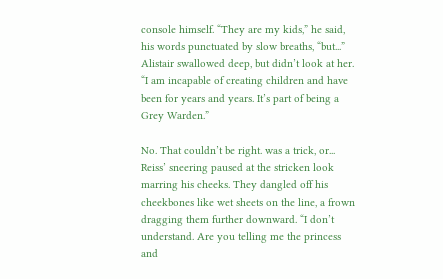console himself. “They are my kids,” he said, his words punctuated by slow breaths, “but...” Alistair swallowed deep, but didn’t look at her. “I am incapable of creating children and have been for years and years. It’s part of being a Grey Warden.”

No. That couldn’t be right. was a trick, or... Reiss’ sneering paused at the stricken look marring his cheeks. They dangled off his cheekbones like wet sheets on the line, a frown dragging them further downward. “I don’t understand. Are you telling me the princess and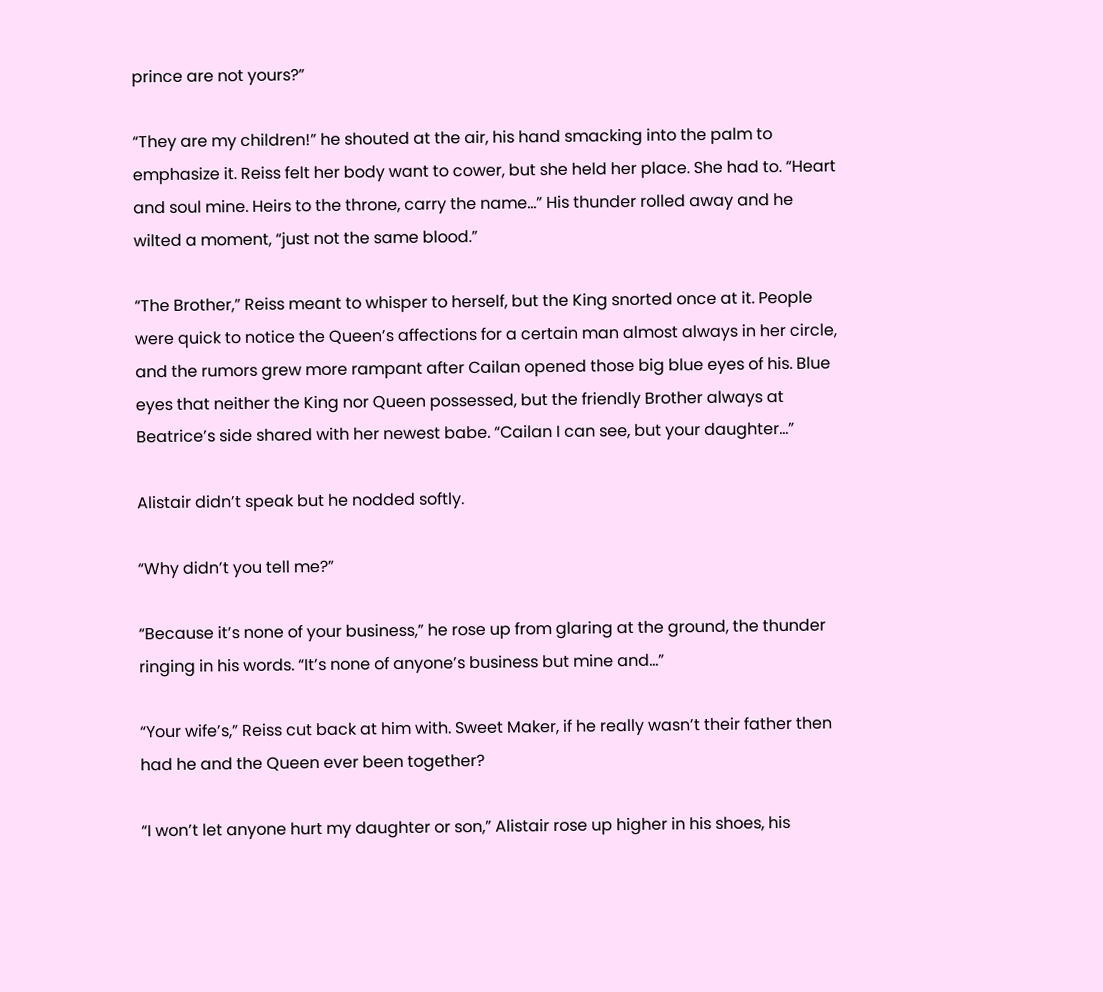prince are not yours?”

“They are my children!” he shouted at the air, his hand smacking into the palm to emphasize it. Reiss felt her body want to cower, but she held her place. She had to. “Heart and soul mine. Heirs to the throne, carry the name...” His thunder rolled away and he wilted a moment, “just not the same blood.”

“The Brother,” Reiss meant to whisper to herself, but the King snorted once at it. People were quick to notice the Queen’s affections for a certain man almost always in her circle, and the rumors grew more rampant after Cailan opened those big blue eyes of his. Blue eyes that neither the King nor Queen possessed, but the friendly Brother always at Beatrice’s side shared with her newest babe. “Cailan I can see, but your daughter...”

Alistair didn’t speak but he nodded softly.

“Why didn’t you tell me?”

“Because it’s none of your business,” he rose up from glaring at the ground, the thunder ringing in his words. “It’s none of anyone’s business but mine and...”

“Your wife’s,” Reiss cut back at him with. Sweet Maker, if he really wasn’t their father then had he and the Queen ever been together?

“I won’t let anyone hurt my daughter or son,” Alistair rose up higher in his shoes, his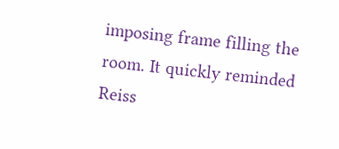imposing frame filling the room. It quickly reminded Reiss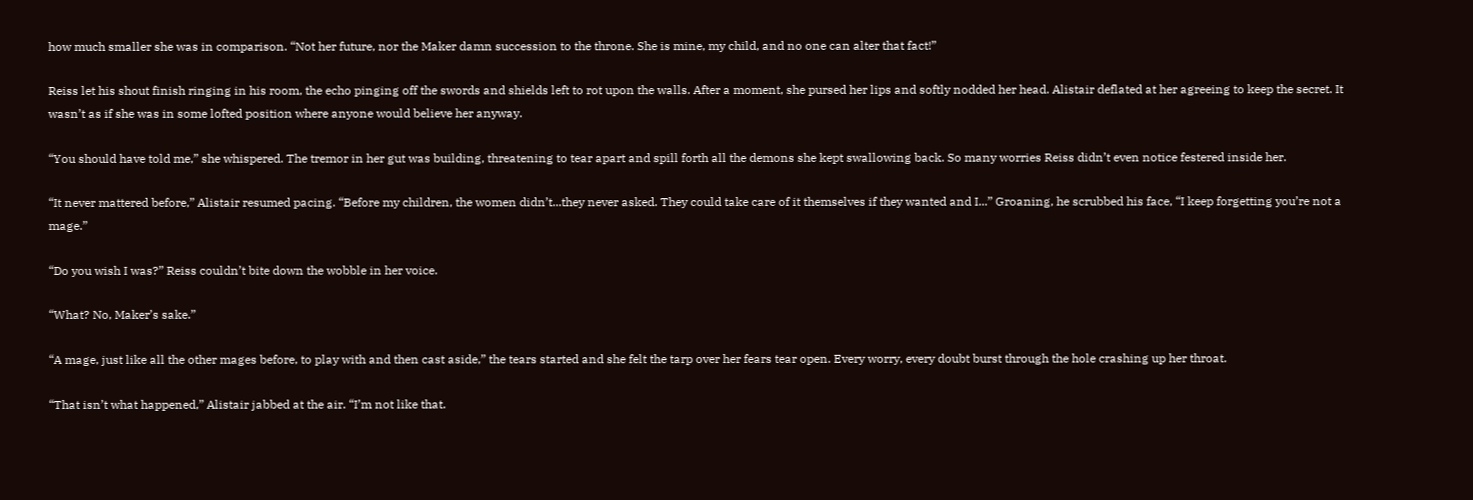how much smaller she was in comparison. “Not her future, nor the Maker damn succession to the throne. She is mine, my child, and no one can alter that fact!”

Reiss let his shout finish ringing in his room, the echo pinging off the swords and shields left to rot upon the walls. After a moment, she pursed her lips and softly nodded her head. Alistair deflated at her agreeing to keep the secret. It wasn’t as if she was in some lofted position where anyone would believe her anyway.

“You should have told me,” she whispered. The tremor in her gut was building, threatening to tear apart and spill forth all the demons she kept swallowing back. So many worries Reiss didn’t even notice festered inside her.

“It never mattered before,” Alistair resumed pacing. “Before my children, the women didn’t...they never asked. They could take care of it themselves if they wanted and I...” Groaning, he scrubbed his face, “I keep forgetting you’re not a mage.”

“Do you wish I was?” Reiss couldn’t bite down the wobble in her voice.

“What? No, Maker’s sake.”

“A mage, just like all the other mages before, to play with and then cast aside,” the tears started and she felt the tarp over her fears tear open. Every worry, every doubt burst through the hole crashing up her throat.

“That isn’t what happened,” Alistair jabbed at the air. “I’m not like that.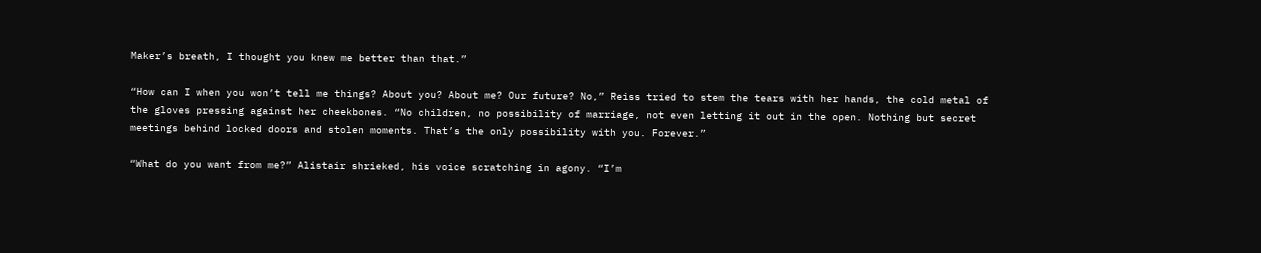Maker’s breath, I thought you knew me better than that.”

“How can I when you won’t tell me things? About you? About me? Our future? No,” Reiss tried to stem the tears with her hands, the cold metal of the gloves pressing against her cheekbones. “No children, no possibility of marriage, not even letting it out in the open. Nothing but secret meetings behind locked doors and stolen moments. That’s the only possibility with you. Forever.”

“What do you want from me?” Alistair shrieked, his voice scratching in agony. “I’m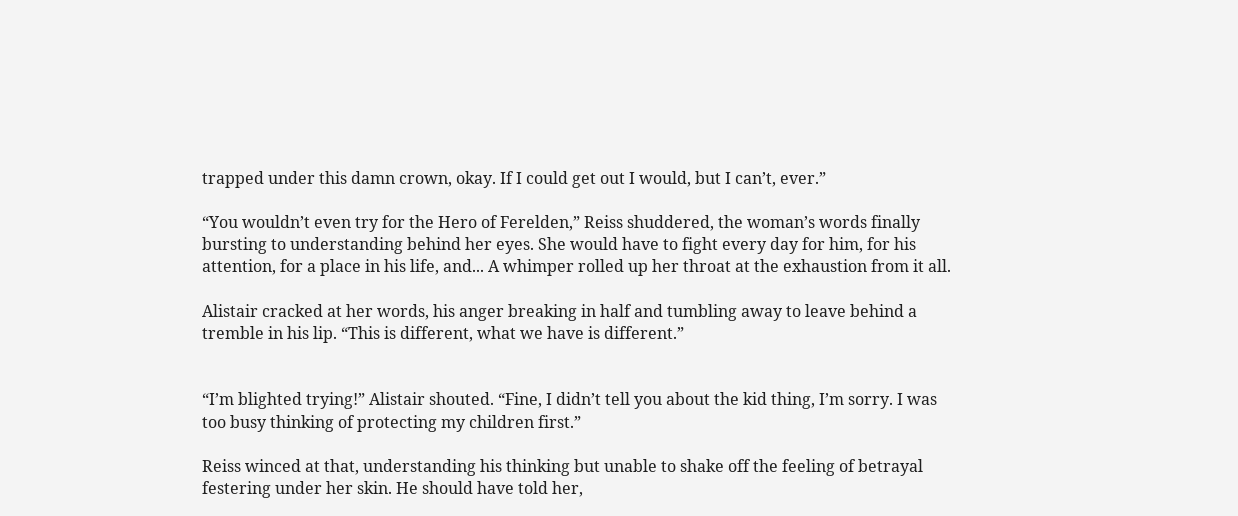trapped under this damn crown, okay. If I could get out I would, but I can’t, ever.”

“You wouldn’t even try for the Hero of Ferelden,” Reiss shuddered, the woman’s words finally bursting to understanding behind her eyes. She would have to fight every day for him, for his attention, for a place in his life, and... A whimper rolled up her throat at the exhaustion from it all.

Alistair cracked at her words, his anger breaking in half and tumbling away to leave behind a tremble in his lip. “This is different, what we have is different.”


“I’m blighted trying!” Alistair shouted. “Fine, I didn’t tell you about the kid thing, I’m sorry. I was too busy thinking of protecting my children first.”

Reiss winced at that, understanding his thinking but unable to shake off the feeling of betrayal festering under her skin. He should have told her,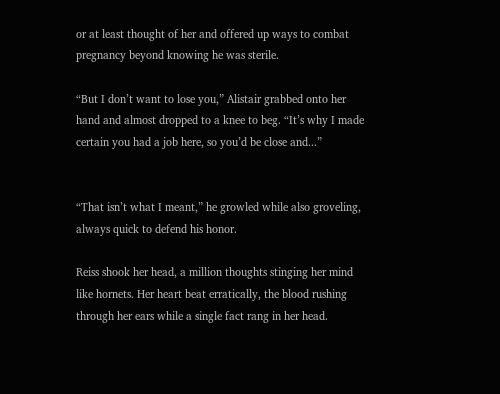or at least thought of her and offered up ways to combat pregnancy beyond knowing he was sterile.

“But I don’t want to lose you,” Alistair grabbed onto her hand and almost dropped to a knee to beg. “It’s why I made certain you had a job here, so you’d be close and...”


“That isn’t what I meant,” he growled while also groveling, always quick to defend his honor.

Reiss shook her head, a million thoughts stinging her mind like hornets. Her heart beat erratically, the blood rushing through her ears while a single fact rang in her head.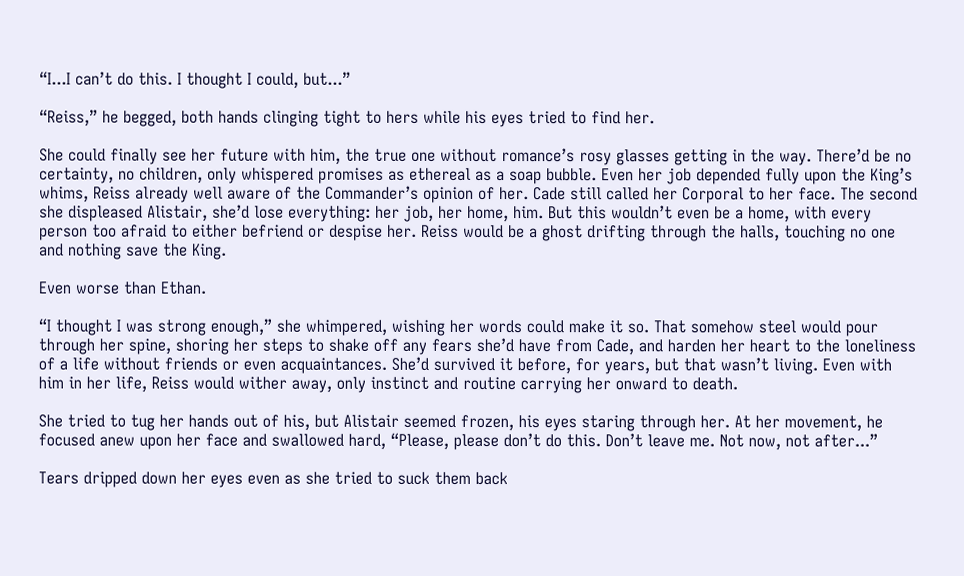“I...I can’t do this. I thought I could, but...”

“Reiss,” he begged, both hands clinging tight to hers while his eyes tried to find her.

She could finally see her future with him, the true one without romance’s rosy glasses getting in the way. There’d be no certainty, no children, only whispered promises as ethereal as a soap bubble. Even her job depended fully upon the King’s whims, Reiss already well aware of the Commander’s opinion of her. Cade still called her Corporal to her face. The second she displeased Alistair, she’d lose everything: her job, her home, him. But this wouldn’t even be a home, with every person too afraid to either befriend or despise her. Reiss would be a ghost drifting through the halls, touching no one and nothing save the King.

Even worse than Ethan.

“I thought I was strong enough,” she whimpered, wishing her words could make it so. That somehow steel would pour through her spine, shoring her steps to shake off any fears she’d have from Cade, and harden her heart to the loneliness of a life without friends or even acquaintances. She’d survived it before, for years, but that wasn’t living. Even with him in her life, Reiss would wither away, only instinct and routine carrying her onward to death.

She tried to tug her hands out of his, but Alistair seemed frozen, his eyes staring through her. At her movement, he focused anew upon her face and swallowed hard, “Please, please don’t do this. Don’t leave me. Not now, not after...”

Tears dripped down her eyes even as she tried to suck them back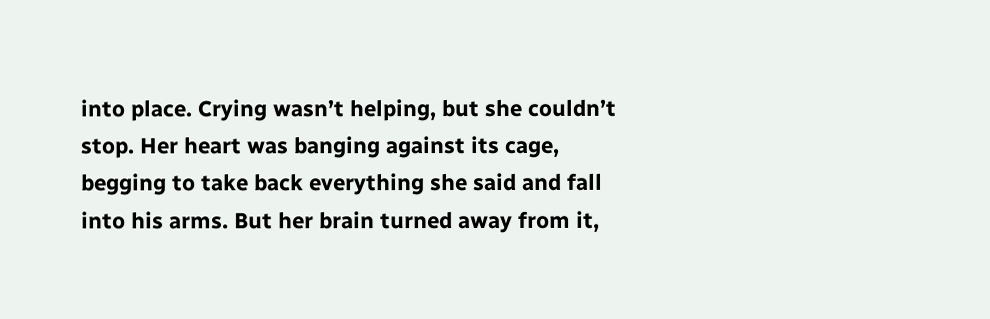into place. Crying wasn’t helping, but she couldn’t stop. Her heart was banging against its cage, begging to take back everything she said and fall into his arms. But her brain turned away from it,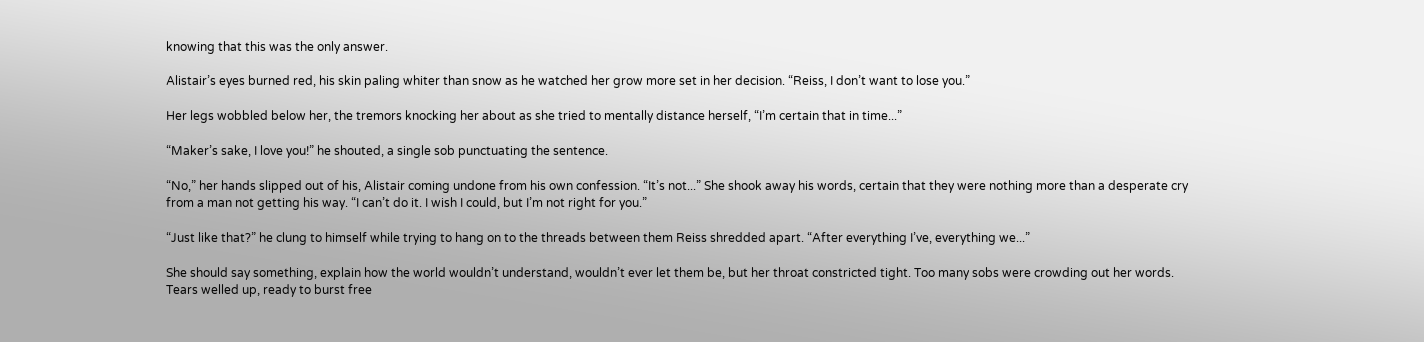knowing that this was the only answer.

Alistair’s eyes burned red, his skin paling whiter than snow as he watched her grow more set in her decision. “Reiss, I don’t want to lose you.”

Her legs wobbled below her, the tremors knocking her about as she tried to mentally distance herself, “I’m certain that in time...”

“Maker’s sake, I love you!” he shouted, a single sob punctuating the sentence.

“No,” her hands slipped out of his, Alistair coming undone from his own confession. “It’s not...” She shook away his words, certain that they were nothing more than a desperate cry from a man not getting his way. “I can’t do it. I wish I could, but I’m not right for you.”

“Just like that?” he clung to himself while trying to hang on to the threads between them Reiss shredded apart. “After everything I’ve, everything we...”

She should say something, explain how the world wouldn’t understand, wouldn’t ever let them be, but her throat constricted tight. Too many sobs were crowding out her words. Tears welled up, ready to burst free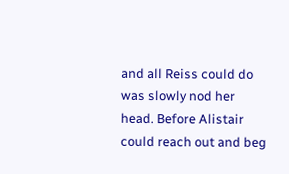and all Reiss could do was slowly nod her head. Before Alistair could reach out and beg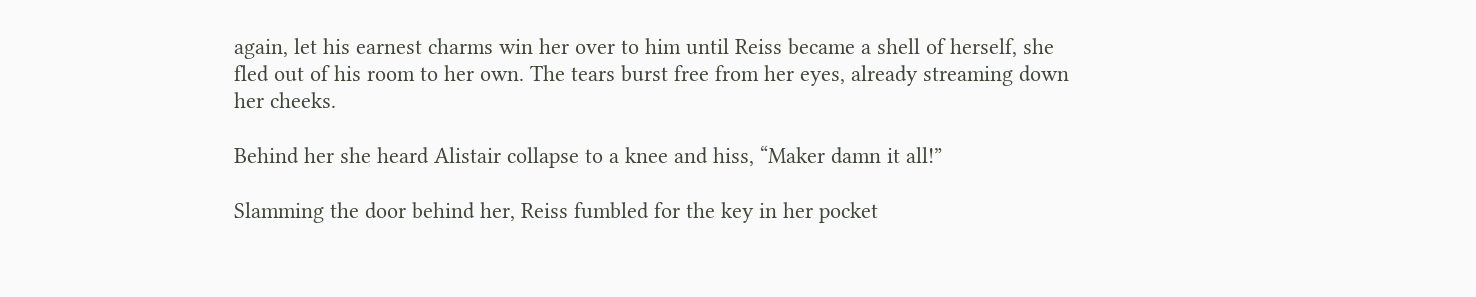again, let his earnest charms win her over to him until Reiss became a shell of herself, she fled out of his room to her own. The tears burst free from her eyes, already streaming down her cheeks.

Behind her she heard Alistair collapse to a knee and hiss, “Maker damn it all!”

Slamming the door behind her, Reiss fumbled for the key in her pocket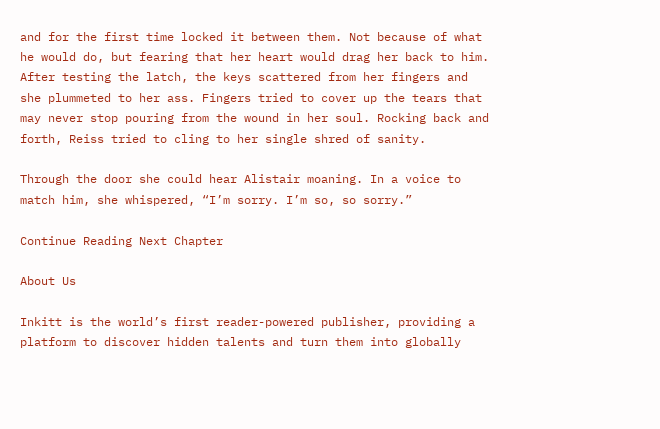and for the first time locked it between them. Not because of what he would do, but fearing that her heart would drag her back to him. After testing the latch, the keys scattered from her fingers and she plummeted to her ass. Fingers tried to cover up the tears that may never stop pouring from the wound in her soul. Rocking back and forth, Reiss tried to cling to her single shred of sanity.

Through the door she could hear Alistair moaning. In a voice to match him, she whispered, “I’m sorry. I’m so, so sorry.”

Continue Reading Next Chapter

About Us

Inkitt is the world’s first reader-powered publisher, providing a platform to discover hidden talents and turn them into globally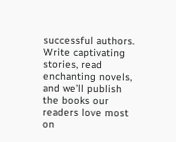successful authors. Write captivating stories, read enchanting novels, and we’ll publish the books our readers love most on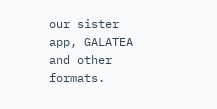our sister app, GALATEA and other formats.